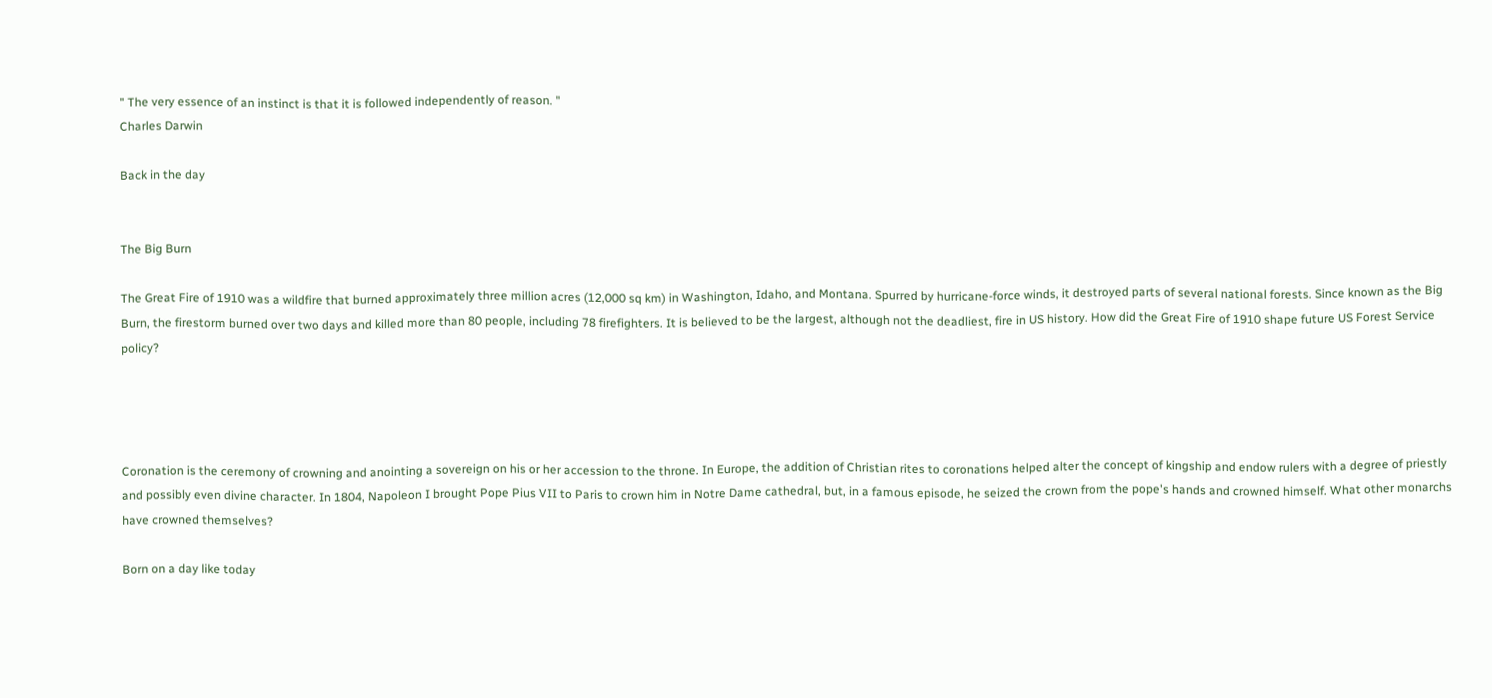" The very essence of an instinct is that it is followed independently of reason. "
Charles Darwin

Back in the day


The Big Burn

The Great Fire of 1910 was a wildfire that burned approximately three million acres (12,000 sq km) in Washington, Idaho, and Montana. Spurred by hurricane-force winds, it destroyed parts of several national forests. Since known as the Big Burn, the firestorm burned over two days and killed more than 80 people, including 78 firefighters. It is believed to be the largest, although not the deadliest, fire in US history. How did the Great Fire of 1910 shape future US Forest Service policy?




Coronation is the ceremony of crowning and anointing a sovereign on his or her accession to the throne. In Europe, the addition of Christian rites to coronations helped alter the concept of kingship and endow rulers with a degree of priestly and possibly even divine character. In 1804, Napoleon I brought Pope Pius VII to Paris to crown him in Notre Dame cathedral, but, in a famous episode, he seized the crown from the pope's hands and crowned himself. What other monarchs have crowned themselves?

Born on a day like today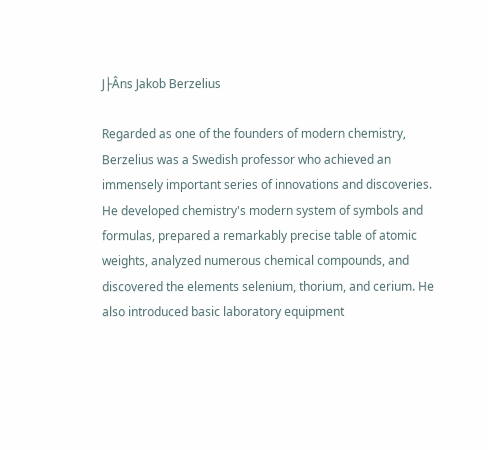J├Âns Jakob Berzelius

Regarded as one of the founders of modern chemistry, Berzelius was a Swedish professor who achieved an immensely important series of innovations and discoveries. He developed chemistry's modern system of symbols and formulas, prepared a remarkably precise table of atomic weights, analyzed numerous chemical compounds, and discovered the elements selenium, thorium, and cerium. He also introduced basic laboratory equipment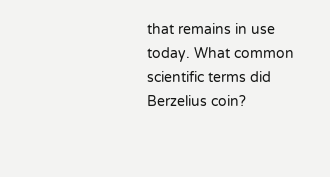that remains in use today. What common scientific terms did Berzelius coin?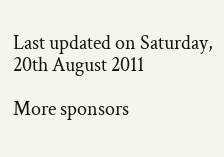Last updated on Saturday, 20th August 2011

More sponsors